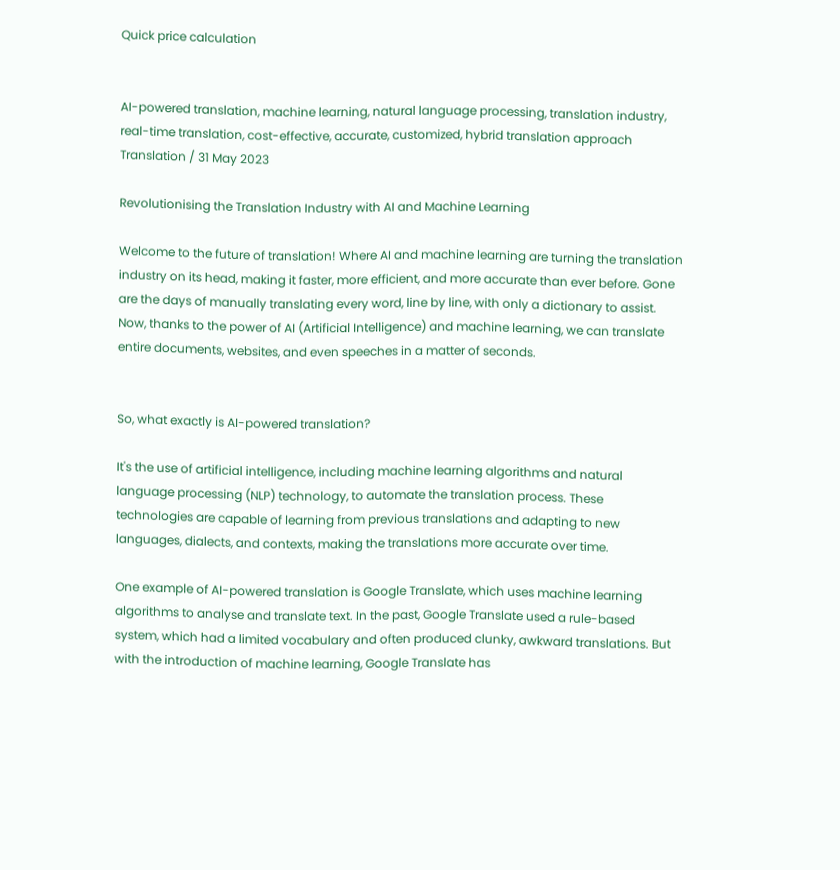Quick price calculation


AI-powered translation, machine learning, natural language processing, translation industry, real-time translation, cost-effective, accurate, customized, hybrid translation approach
Translation / 31 May 2023

Revolutionising the Translation Industry with AI and Machine Learning

Welcome to the future of translation! Where AI and machine learning are turning the translation industry on its head, making it faster, more efficient, and more accurate than ever before. Gone are the days of manually translating every word, line by line, with only a dictionary to assist. Now, thanks to the power of AI (Artificial Intelligence) and machine learning, we can translate entire documents, websites, and even speeches in a matter of seconds.


So, what exactly is AI-powered translation?

It's the use of artificial intelligence, including machine learning algorithms and natural language processing (NLP) technology, to automate the translation process. These technologies are capable of learning from previous translations and adapting to new languages, dialects, and contexts, making the translations more accurate over time.

One example of AI-powered translation is Google Translate, which uses machine learning algorithms to analyse and translate text. In the past, Google Translate used a rule-based system, which had a limited vocabulary and often produced clunky, awkward translations. But with the introduction of machine learning, Google Translate has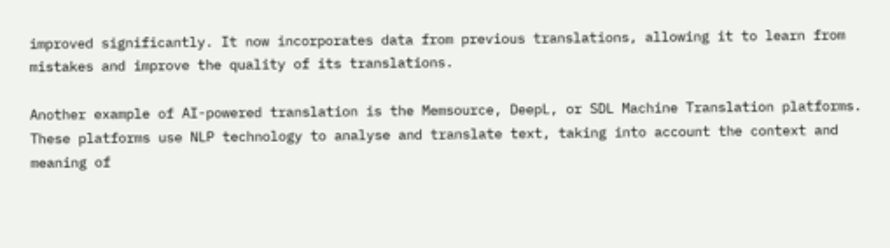improved significantly. It now incorporates data from previous translations, allowing it to learn from mistakes and improve the quality of its translations.

Another example of AI-powered translation is the Memsource, DeepL, or SDL Machine Translation platforms. These platforms use NLP technology to analyse and translate text, taking into account the context and meaning of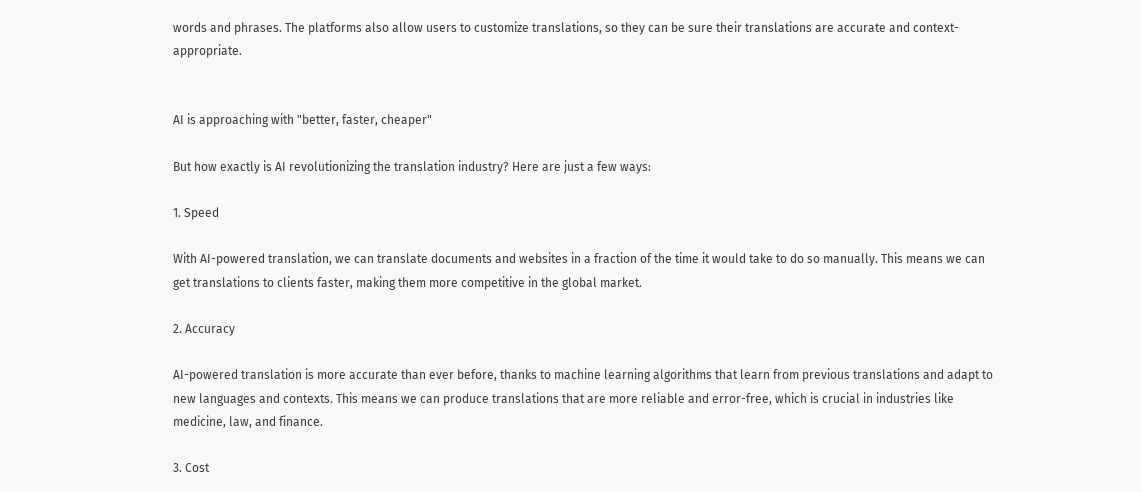words and phrases. The platforms also allow users to customize translations, so they can be sure their translations are accurate and context-appropriate.


AI is approaching with "better, faster, cheaper"

But how exactly is AI revolutionizing the translation industry? Here are just a few ways:

1. Speed

With AI-powered translation, we can translate documents and websites in a fraction of the time it would take to do so manually. This means we can get translations to clients faster, making them more competitive in the global market.

2. Accuracy

AI-powered translation is more accurate than ever before, thanks to machine learning algorithms that learn from previous translations and adapt to new languages and contexts. This means we can produce translations that are more reliable and error-free, which is crucial in industries like medicine, law, and finance.

3. Cost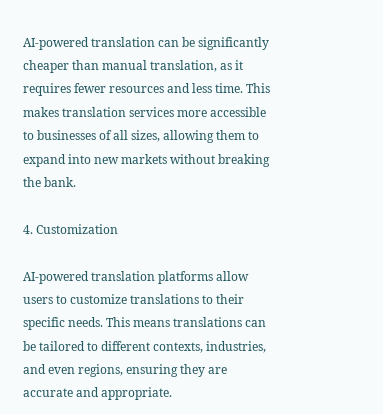AI-powered translation can be significantly cheaper than manual translation, as it requires fewer resources and less time. This makes translation services more accessible to businesses of all sizes, allowing them to expand into new markets without breaking the bank.

4. Customization

AI-powered translation platforms allow users to customize translations to their specific needs. This means translations can be tailored to different contexts, industries, and even regions, ensuring they are accurate and appropriate.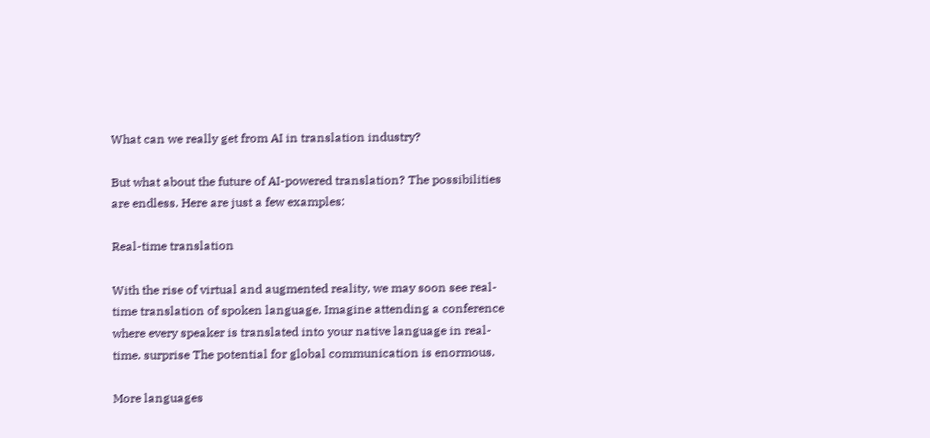What can we really get from AI in translation industry?

But what about the future of AI-powered translation? The possibilities are endless. Here are just a few examples:

Real-time translation

With the rise of virtual and augmented reality, we may soon see real-time translation of spoken language. Imagine attending a conference where every speaker is translated into your native language in real-time. surprise The potential for global communication is enormous.

More languages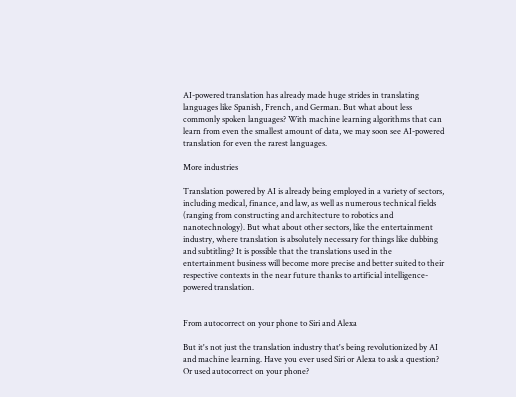AI-powered translation has already made huge strides in translating languages like Spanish, French, and German. But what about less commonly spoken languages? With machine learning algorithms that can learn from even the smallest amount of data, we may soon see AI-powered translation for even the rarest languages.

More industries

Translation powered by AI is already being employed in a variety of sectors, including medical, finance, and law, as well as numerous technical fields (ranging from constructing and architecture to robotics and nanotechnology). But what about other sectors, like the entertainment industry, where translation is absolutely necessary for things like dubbing and subtitling? It is possible that the translations used in the entertainment business will become more precise and better suited to their respective contexts in the near future thanks to artificial intelligence-powered translation.


From autocorrect on your phone to Siri and Alexa

But it's not just the translation industry that's being revolutionized by AI and machine learning. Have you ever used Siri or Alexa to ask a question? Or used autocorrect on your phone?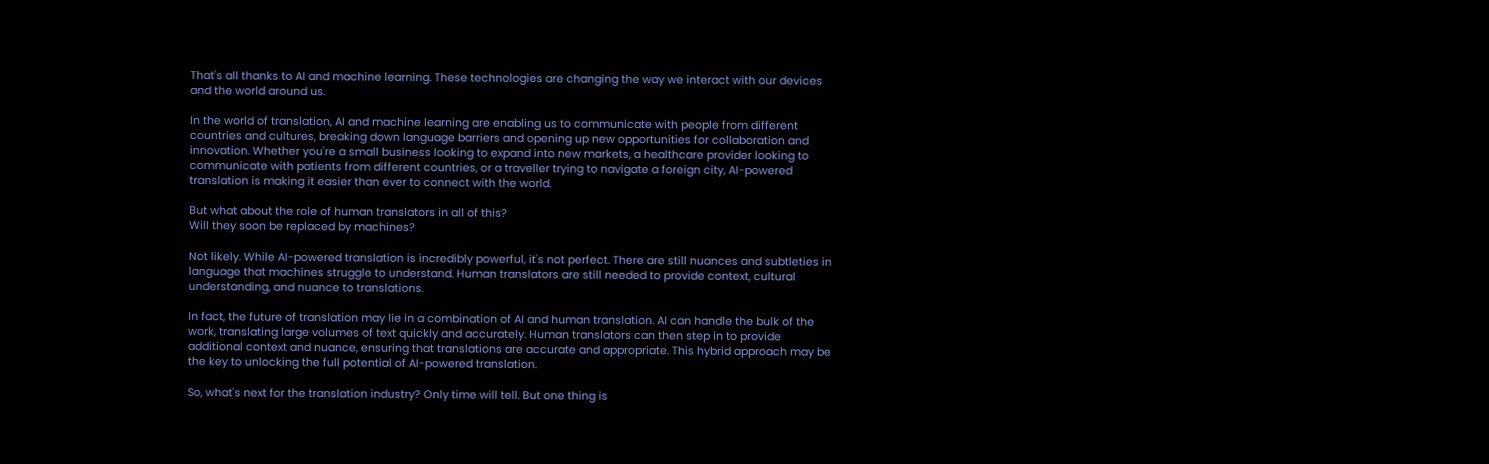That's all thanks to AI and machine learning. These technologies are changing the way we interact with our devices and the world around us.

In the world of translation, AI and machine learning are enabling us to communicate with people from different countries and cultures, breaking down language barriers and opening up new opportunities for collaboration and innovation. Whether you're a small business looking to expand into new markets, a healthcare provider looking to communicate with patients from different countries, or a traveller trying to navigate a foreign city, AI-powered translation is making it easier than ever to connect with the world.

But what about the role of human translators in all of this?
Will they soon be replaced by machines?

Not likely. While AI-powered translation is incredibly powerful, it's not perfect. There are still nuances and subtleties in language that machines struggle to understand. Human translators are still needed to provide context, cultural understanding, and nuance to translations.

In fact, the future of translation may lie in a combination of AI and human translation. AI can handle the bulk of the work, translating large volumes of text quickly and accurately. Human translators can then step in to provide additional context and nuance, ensuring that translations are accurate and appropriate. This hybrid approach may be the key to unlocking the full potential of AI-powered translation.

So, what's next for the translation industry? Only time will tell. But one thing is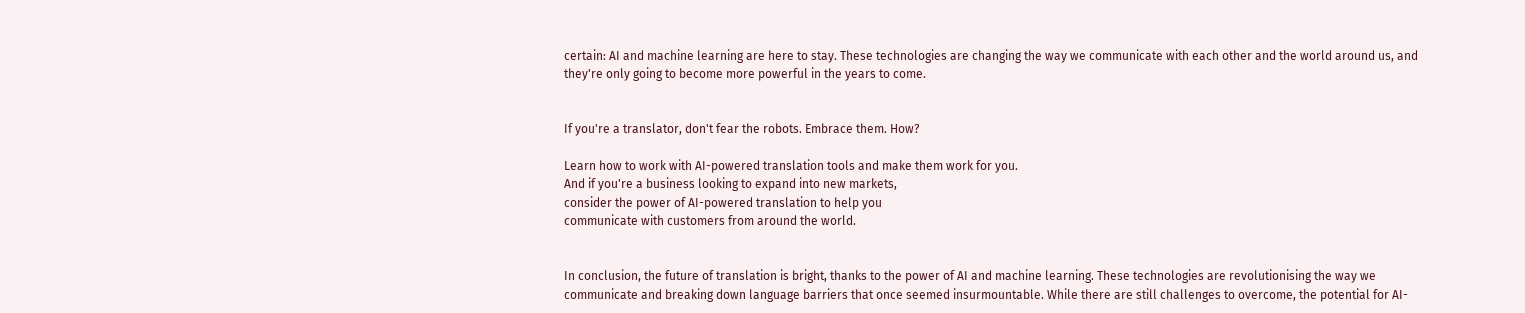certain: AI and machine learning are here to stay. These technologies are changing the way we communicate with each other and the world around us, and they're only going to become more powerful in the years to come.


If you're a translator, don't fear the robots. Embrace them. How?

Learn how to work with AI-powered translation tools and make them work for you.
And if you're a business looking to expand into new markets,
consider the power of AI-powered translation to help you
communicate with customers from around the world.


In conclusion, the future of translation is bright, thanks to the power of AI and machine learning. These technologies are revolutionising the way we communicate and breaking down language barriers that once seemed insurmountable. While there are still challenges to overcome, the potential for AI-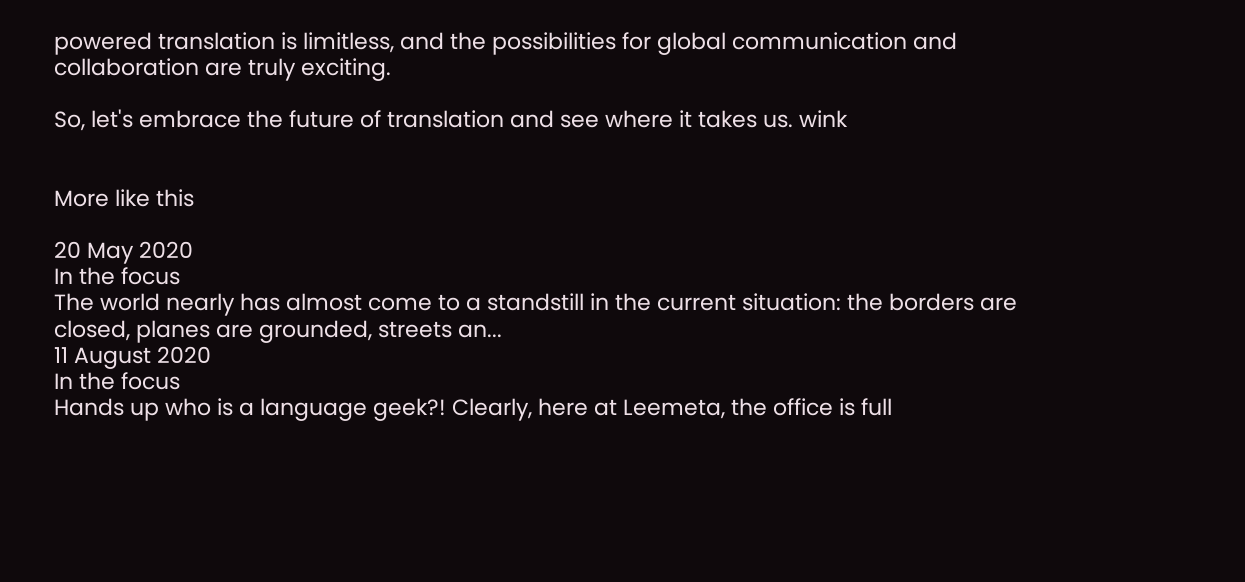powered translation is limitless, and the possibilities for global communication and collaboration are truly exciting.

So, let's embrace the future of translation and see where it takes us. wink


More like this

20 May 2020
In the focus
The world nearly has almost come to a standstill in the current situation: the borders are closed, planes are grounded, streets an...
11 August 2020
In the focus
Hands up who is a language geek?! Clearly, here at Leemeta, the office is full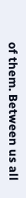of them. Between us all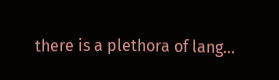there is a plethora of lang...